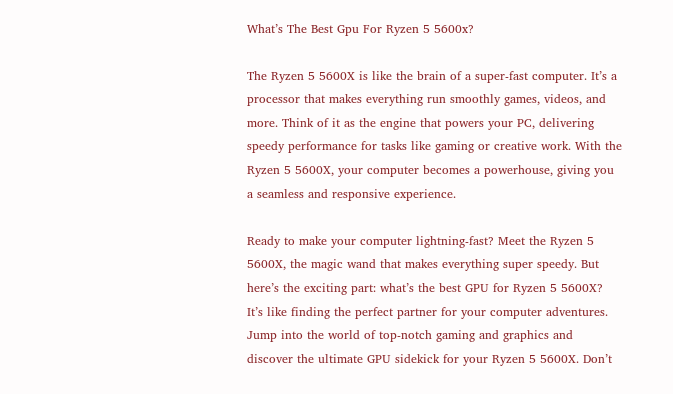What’s The Best Gpu For Ryzen 5 5600x?

The Ryzen 5 5600X is like the brain of a super-fast computer. It’s a processor that makes everything run smoothly games, videos, and more. Think of it as the engine that powers your PC, delivering speedy performance for tasks like gaming or creative work. With the Ryzen 5 5600X, your computer becomes a powerhouse, giving you a seamless and responsive experience.

Ready to make your computer lightning-fast? Meet the Ryzen 5 5600X, the magic wand that makes everything super speedy. But here’s the exciting part: what’s the best GPU for Ryzen 5 5600X? It’s like finding the perfect partner for your computer adventures. Jump into the world of top-notch gaming and graphics and discover the ultimate GPU sidekick for your Ryzen 5 5600X. Don’t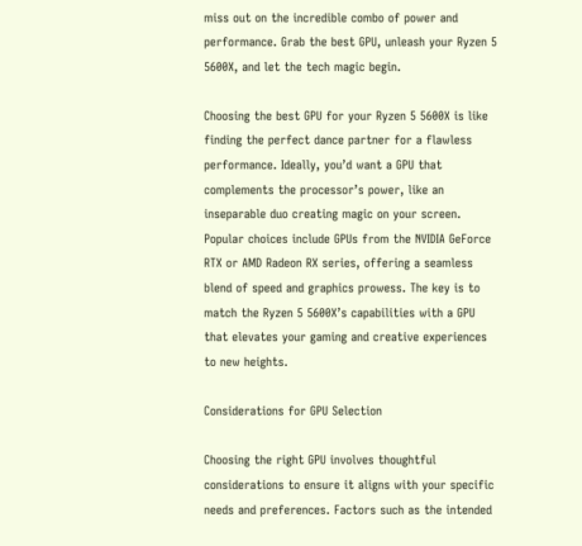miss out on the incredible combo of power and performance. Grab the best GPU, unleash your Ryzen 5 5600X, and let the tech magic begin.

Choosing the best GPU for your Ryzen 5 5600X is like finding the perfect dance partner for a flawless performance. Ideally, you’d want a GPU that complements the processor’s power, like an inseparable duo creating magic on your screen. Popular choices include GPUs from the NVIDIA GeForce RTX or AMD Radeon RX series, offering a seamless blend of speed and graphics prowess. The key is to match the Ryzen 5 5600X’s capabilities with a GPU that elevates your gaming and creative experiences to new heights.

Considerations for GPU Selection

Choosing the right GPU involves thoughtful considerations to ensure it aligns with your specific needs and preferences. Factors such as the intended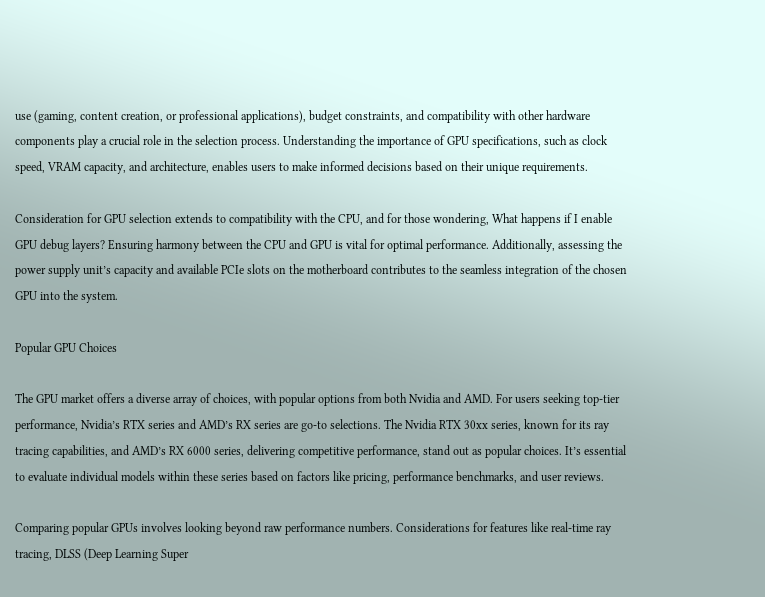use (gaming, content creation, or professional applications), budget constraints, and compatibility with other hardware components play a crucial role in the selection process. Understanding the importance of GPU specifications, such as clock speed, VRAM capacity, and architecture, enables users to make informed decisions based on their unique requirements.

Consideration for GPU selection extends to compatibility with the CPU, and for those wondering, What happens if I enable GPU debug layers? Ensuring harmony between the CPU and GPU is vital for optimal performance. Additionally, assessing the power supply unit’s capacity and available PCIe slots on the motherboard contributes to the seamless integration of the chosen GPU into the system.

Popular GPU Choices

The GPU market offers a diverse array of choices, with popular options from both Nvidia and AMD. For users seeking top-tier performance, Nvidia’s RTX series and AMD’s RX series are go-to selections. The Nvidia RTX 30xx series, known for its ray tracing capabilities, and AMD’s RX 6000 series, delivering competitive performance, stand out as popular choices. It’s essential to evaluate individual models within these series based on factors like pricing, performance benchmarks, and user reviews.

Comparing popular GPUs involves looking beyond raw performance numbers. Considerations for features like real-time ray tracing, DLSS (Deep Learning Super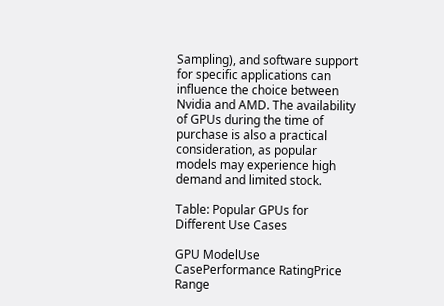Sampling), and software support for specific applications can influence the choice between Nvidia and AMD. The availability of GPUs during the time of purchase is also a practical consideration, as popular models may experience high demand and limited stock.

Table: Popular GPUs for Different Use Cases

GPU ModelUse CasePerformance RatingPrice Range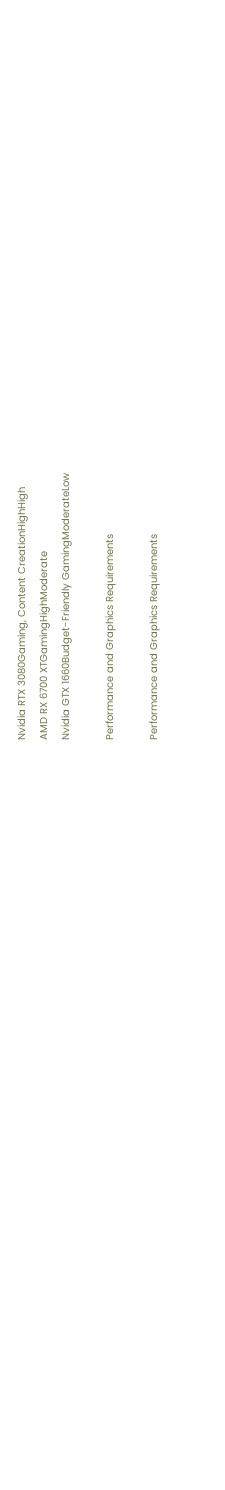Nvidia RTX 3080Gaming, Content CreationHighHigh
AMD RX 6700 XTGamingHighModerate
Nvidia GTX 1660Budget-Friendly GamingModerateLow

Performance and Graphics Requirements

Performance and Graphics Requirements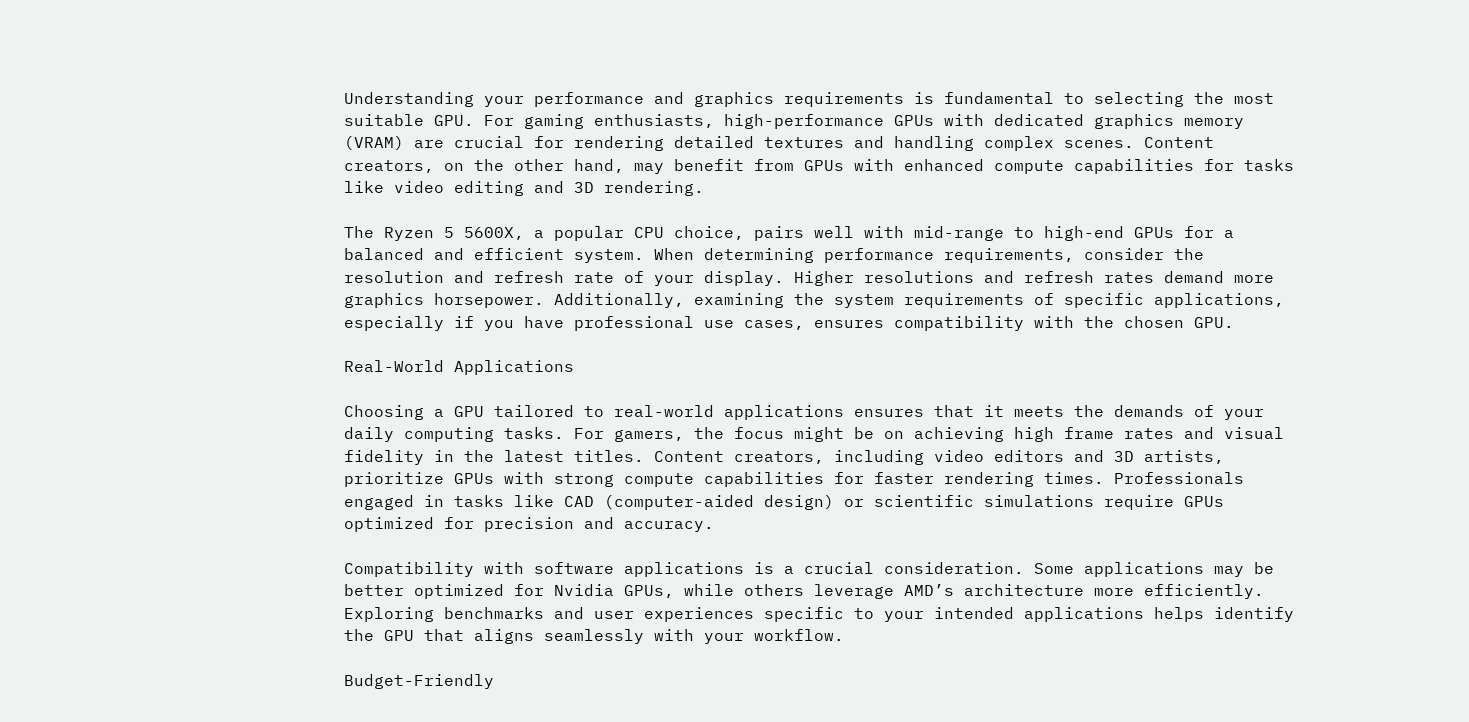Understanding your performance and graphics requirements is fundamental to selecting the most suitable GPU. For gaming enthusiasts, high-performance GPUs with dedicated graphics memory (VRAM) are crucial for rendering detailed textures and handling complex scenes. Content creators, on the other hand, may benefit from GPUs with enhanced compute capabilities for tasks like video editing and 3D rendering.

The Ryzen 5 5600X, a popular CPU choice, pairs well with mid-range to high-end GPUs for a balanced and efficient system. When determining performance requirements, consider the resolution and refresh rate of your display. Higher resolutions and refresh rates demand more graphics horsepower. Additionally, examining the system requirements of specific applications, especially if you have professional use cases, ensures compatibility with the chosen GPU.

Real-World Applications

Choosing a GPU tailored to real-world applications ensures that it meets the demands of your daily computing tasks. For gamers, the focus might be on achieving high frame rates and visual fidelity in the latest titles. Content creators, including video editors and 3D artists, prioritize GPUs with strong compute capabilities for faster rendering times. Professionals engaged in tasks like CAD (computer-aided design) or scientific simulations require GPUs optimized for precision and accuracy.

Compatibility with software applications is a crucial consideration. Some applications may be better optimized for Nvidia GPUs, while others leverage AMD’s architecture more efficiently. Exploring benchmarks and user experiences specific to your intended applications helps identify the GPU that aligns seamlessly with your workflow.

Budget-Friendly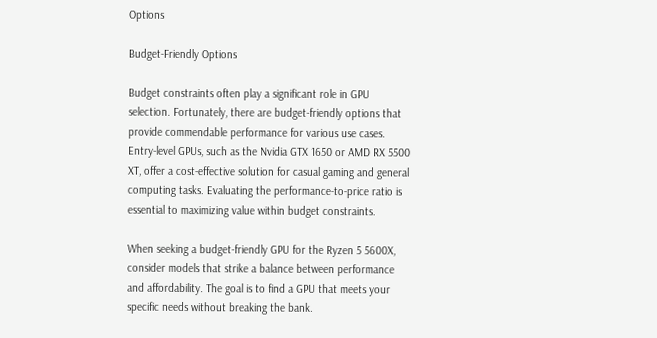Options

Budget-Friendly Options

Budget constraints often play a significant role in GPU selection. Fortunately, there are budget-friendly options that provide commendable performance for various use cases. Entry-level GPUs, such as the Nvidia GTX 1650 or AMD RX 5500 XT, offer a cost-effective solution for casual gaming and general computing tasks. Evaluating the performance-to-price ratio is essential to maximizing value within budget constraints.

When seeking a budget-friendly GPU for the Ryzen 5 5600X, consider models that strike a balance between performance and affordability. The goal is to find a GPU that meets your specific needs without breaking the bank.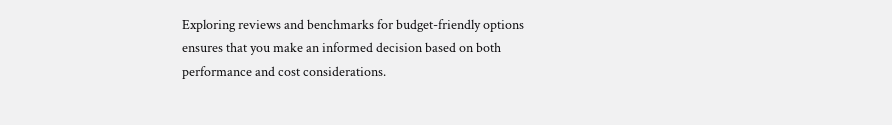Exploring reviews and benchmarks for budget-friendly options ensures that you make an informed decision based on both performance and cost considerations.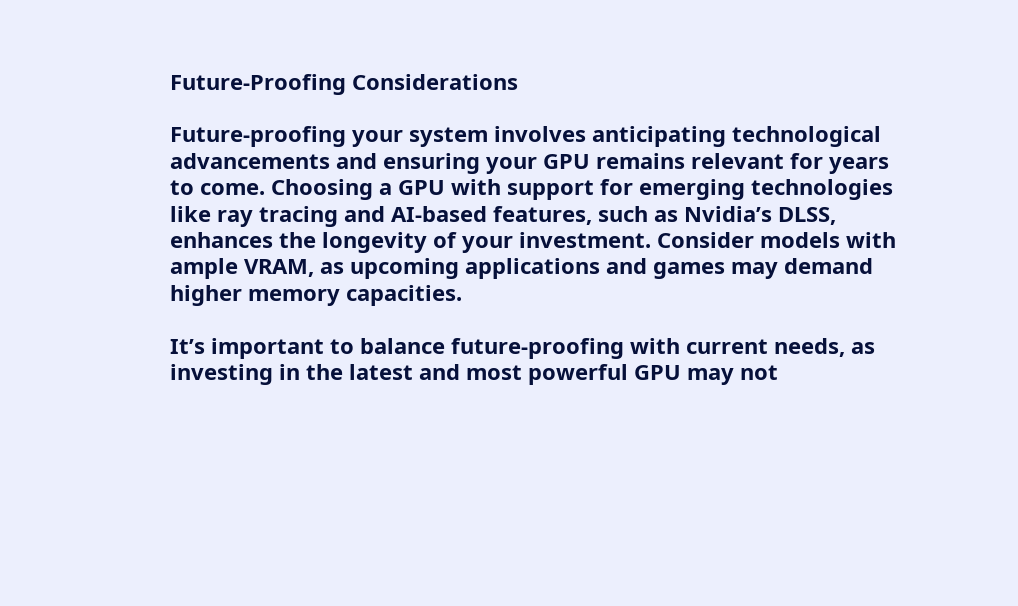Future-Proofing Considerations

Future-proofing your system involves anticipating technological advancements and ensuring your GPU remains relevant for years to come. Choosing a GPU with support for emerging technologies like ray tracing and AI-based features, such as Nvidia’s DLSS, enhances the longevity of your investment. Consider models with ample VRAM, as upcoming applications and games may demand higher memory capacities.

It’s important to balance future-proofing with current needs, as investing in the latest and most powerful GPU may not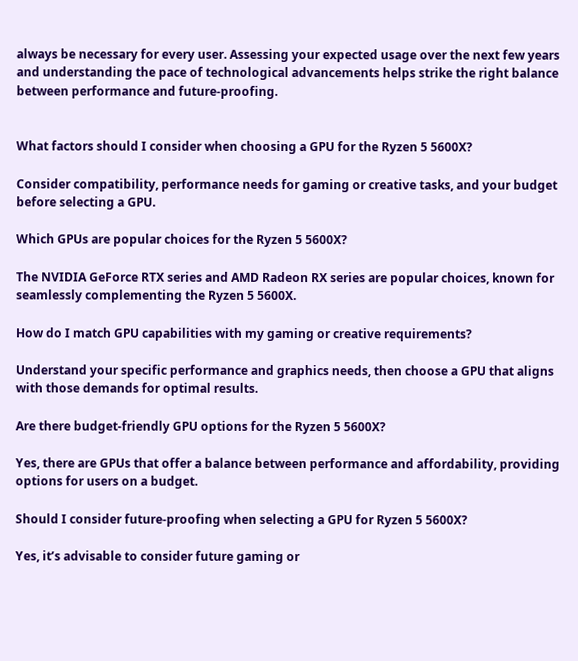always be necessary for every user. Assessing your expected usage over the next few years and understanding the pace of technological advancements helps strike the right balance between performance and future-proofing.


What factors should I consider when choosing a GPU for the Ryzen 5 5600X?

Consider compatibility, performance needs for gaming or creative tasks, and your budget before selecting a GPU.

Which GPUs are popular choices for the Ryzen 5 5600X?

The NVIDIA GeForce RTX series and AMD Radeon RX series are popular choices, known for seamlessly complementing the Ryzen 5 5600X.

How do I match GPU capabilities with my gaming or creative requirements?

Understand your specific performance and graphics needs, then choose a GPU that aligns with those demands for optimal results.

Are there budget-friendly GPU options for the Ryzen 5 5600X?

Yes, there are GPUs that offer a balance between performance and affordability, providing options for users on a budget.

Should I consider future-proofing when selecting a GPU for Ryzen 5 5600X?

Yes, it’s advisable to consider future gaming or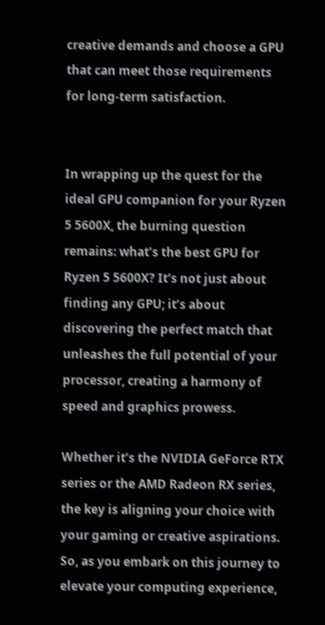creative demands and choose a GPU that can meet those requirements for long-term satisfaction.


In wrapping up the quest for the ideal GPU companion for your Ryzen 5 5600X, the burning question remains: what’s the best GPU for Ryzen 5 5600X? It’s not just about finding any GPU; it’s about discovering the perfect match that unleashes the full potential of your processor, creating a harmony of speed and graphics prowess.

Whether it’s the NVIDIA GeForce RTX series or the AMD Radeon RX series, the key is aligning your choice with your gaming or creative aspirations. So, as you embark on this journey to elevate your computing experience,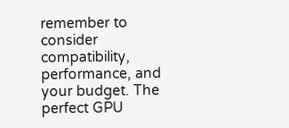remember to consider compatibility, performance, and your budget. The perfect GPU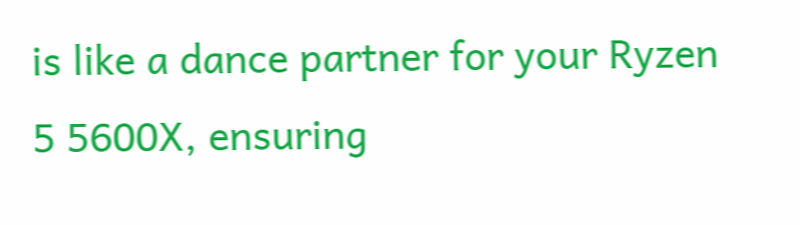is like a dance partner for your Ryzen 5 5600X, ensuring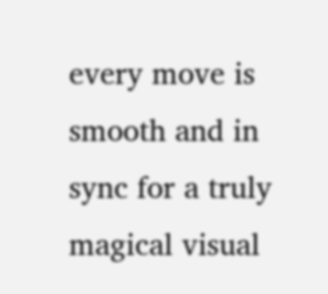every move is smooth and in sync for a truly magical visual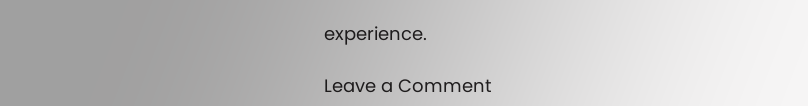experience.

Leave a Comment